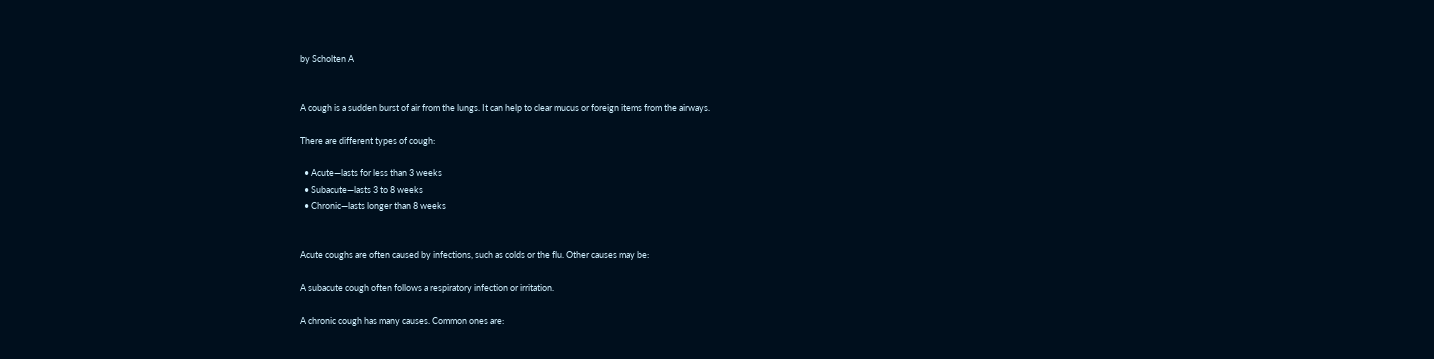by Scholten A


A cough is a sudden burst of air from the lungs. It can help to clear mucus or foreign items from the airways.

There are different types of cough:

  • Acute—lasts for less than 3 weeks
  • Subacute—lasts 3 to 8 weeks
  • Chronic—lasts longer than 8 weeks


Acute coughs are often caused by infections, such as colds or the flu. Other causes may be:

A subacute cough often follows a respiratory infection or irritation.

A chronic cough has many causes. Common ones are: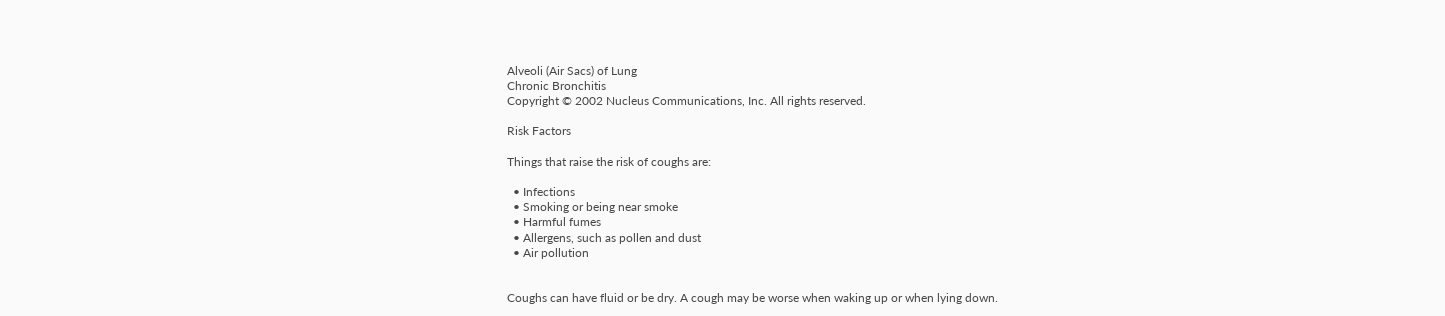Alveoli (Air Sacs) of Lung
Chronic Bronchitis
Copyright © 2002 Nucleus Communications, Inc. All rights reserved.

Risk Factors

Things that raise the risk of coughs are:

  • Infections
  • Smoking or being near smoke
  • Harmful fumes
  • Allergens, such as pollen and dust
  • Air pollution


Coughs can have fluid or be dry. A cough may be worse when waking up or when lying down.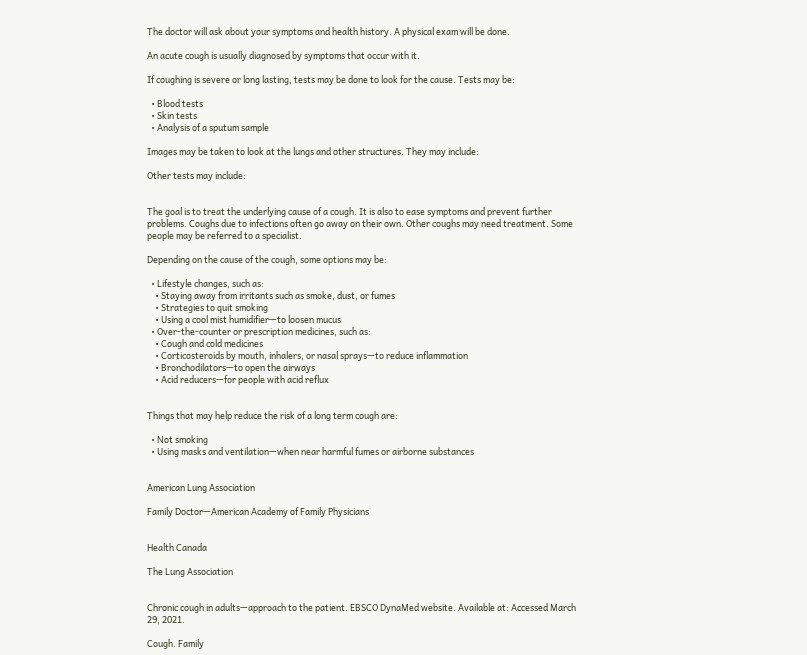The doctor will ask about your symptoms and health history. A physical exam will be done.

An acute cough is usually diagnosed by symptoms that occur with it.

If coughing is severe or long lasting, tests may be done to look for the cause. Tests may be:

  • Blood tests
  • Skin tests
  • Analysis of a sputum sample

Images may be taken to look at the lungs and other structures. They may include:

Other tests may include:


The goal is to treat the underlying cause of a cough. It is also to ease symptoms and prevent further problems. Coughs due to infections often go away on their own. Other coughs may need treatment. Some people may be referred to a specialist.

Depending on the cause of the cough, some options may be:

  • Lifestyle changes, such as:
    • Staying away from irritants such as smoke, dust, or fumes
    • Strategies to quit smoking
    • Using a cool mist humidifier—to loosen mucus
  • Over-the-counter or prescription medicines, such as:
    • Cough and cold medicines
    • Corticosteroids by mouth, inhalers, or nasal sprays—to reduce inflammation
    • Bronchodilators—to open the airways
    • Acid reducers—for people with acid reflux


Things that may help reduce the risk of a long term cough are:

  • Not smoking
  • Using masks and ventilation—when near harmful fumes or airborne substances


American Lung Association

Family Doctor—American Academy of Family Physicians


Health Canada

The Lung Association


Chronic cough in adults—approach to the patient. EBSCO DynaMed website. Available at: Accessed March 29, 2021.

Cough. Family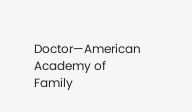Doctor—American Academy of Family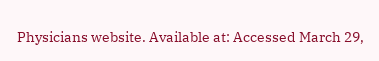Physicians website. Available at: Accessed March 29,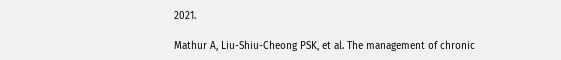2021.

Mathur A, Liu-Shiu-Cheong PSK, et al. The management of chronic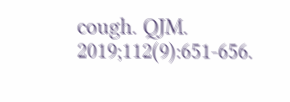cough. QJM. 2019;112(9):651-656.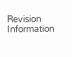Revision Information